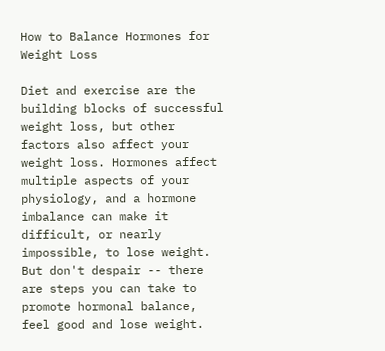How to Balance Hormones for Weight Loss

Diet and exercise are the building blocks of successful weight loss, but other factors also affect your weight loss. Hormones affect multiple aspects of your physiology, and a hormone imbalance can make it difficult, or nearly impossible, to lose weight. But don't despair -- there are steps you can take to promote hormonal balance, feel good and lose weight.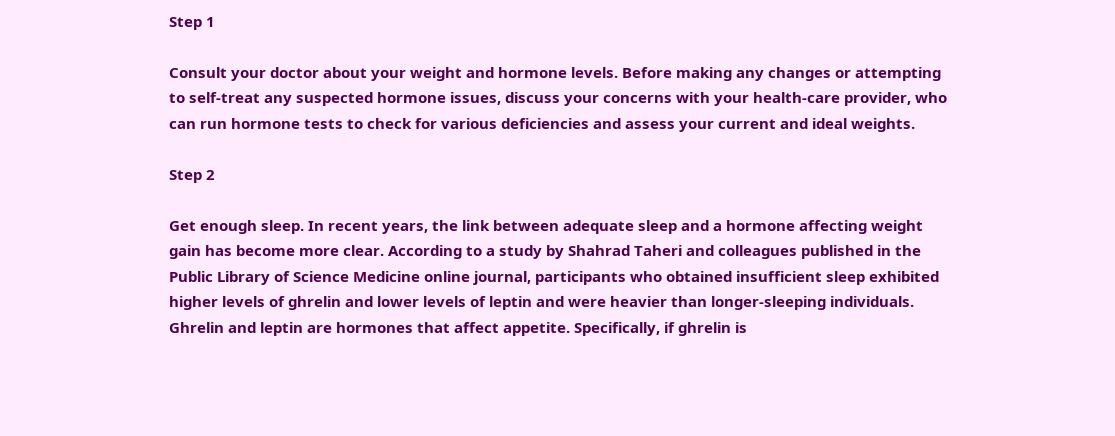Step 1

Consult your doctor about your weight and hormone levels. Before making any changes or attempting to self-treat any suspected hormone issues, discuss your concerns with your health-care provider, who can run hormone tests to check for various deficiencies and assess your current and ideal weights.

Step 2

Get enough sleep. In recent years, the link between adequate sleep and a hormone affecting weight gain has become more clear. According to a study by Shahrad Taheri and colleagues published in the Public Library of Science Medicine online journal, participants who obtained insufficient sleep exhibited higher levels of ghrelin and lower levels of leptin and were heavier than longer-sleeping individuals. Ghrelin and leptin are hormones that affect appetite. Specifically, if ghrelin is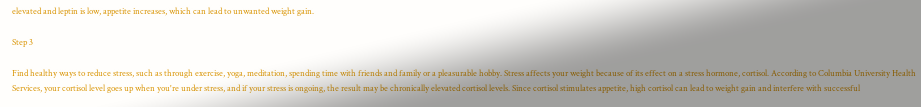elevated and leptin is low, appetite increases, which can lead to unwanted weight gain.

Step 3

Find healthy ways to reduce stress, such as through exercise, yoga, meditation, spending time with friends and family or a pleasurable hobby. Stress affects your weight because of its effect on a stress hormone, cortisol. According to Columbia University Health Services, your cortisol level goes up when you're under stress, and if your stress is ongoing, the result may be chronically elevated cortisol levels. Since cortisol stimulates appetite, high cortisol can lead to weight gain and interfere with successful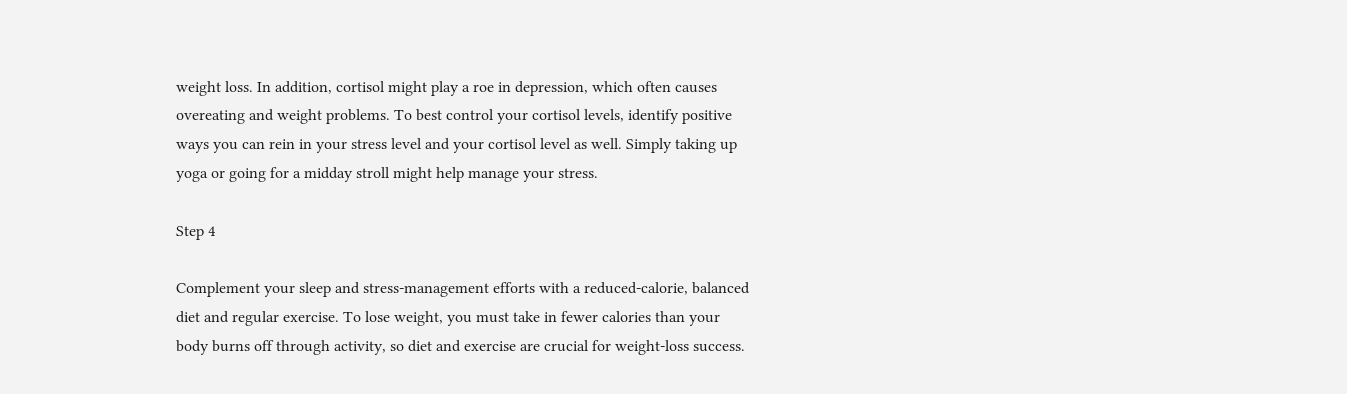weight loss. In addition, cortisol might play a roe in depression, which often causes overeating and weight problems. To best control your cortisol levels, identify positive ways you can rein in your stress level and your cortisol level as well. Simply taking up yoga or going for a midday stroll might help manage your stress.

Step 4

Complement your sleep and stress-management efforts with a reduced-calorie, balanced diet and regular exercise. To lose weight, you must take in fewer calories than your body burns off through activity, so diet and exercise are crucial for weight-loss success.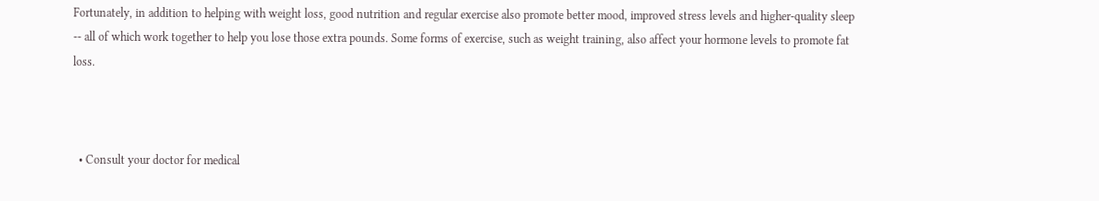Fortunately, in addition to helping with weight loss, good nutrition and regular exercise also promote better mood, improved stress levels and higher-quality sleep -- all of which work together to help you lose those extra pounds. Some forms of exercise, such as weight training, also affect your hormone levels to promote fat loss.



  • Consult your doctor for medical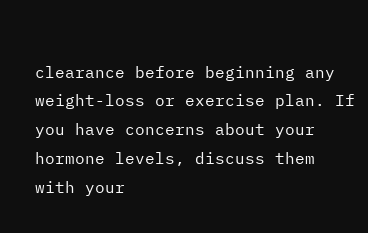clearance before beginning any weight-loss or exercise plan. If you have concerns about your hormone levels, discuss them with your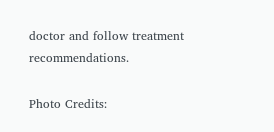doctor and follow treatment recommendations.

Photo Credits: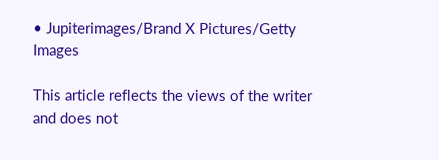• Jupiterimages/Brand X Pictures/Getty Images

This article reflects the views of the writer and does not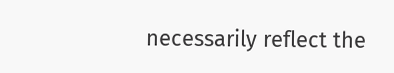necessarily reflect the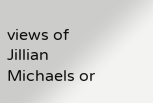views of Jillian Michaels or